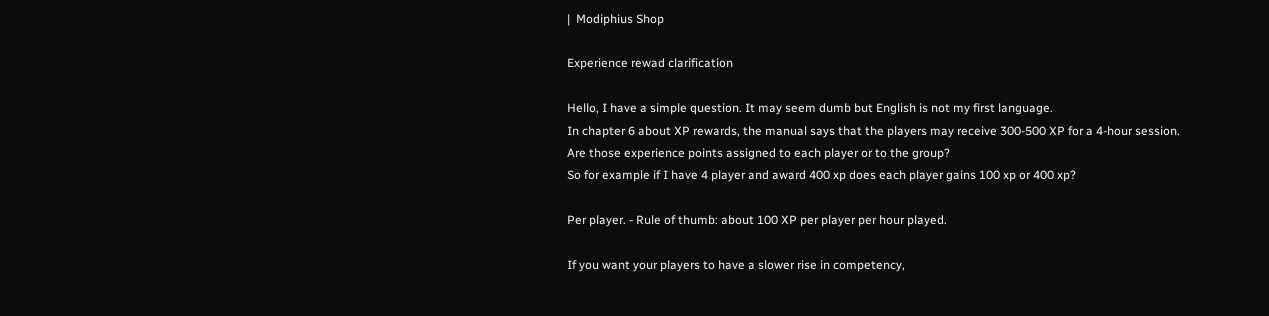|  Modiphius Shop

Experience rewad clarification

Hello, I have a simple question. It may seem dumb but English is not my first language.
In chapter 6 about XP rewards, the manual says that the players may receive 300-500 XP for a 4-hour session.
Are those experience points assigned to each player or to the group?
So for example if I have 4 player and award 400 xp does each player gains 100 xp or 400 xp?

Per player. - Rule of thumb: about 100 XP per player per hour played.

If you want your players to have a slower rise in competency,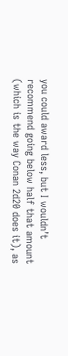you could award less, but I wouldn’t recommend going below half that amount (which is the way Conan 2d20 does it), as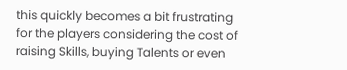this quickly becomes a bit frustrating for the players considering the cost of raising Skills, buying Talents or even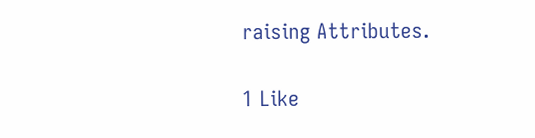raising Attributes.

1 Like